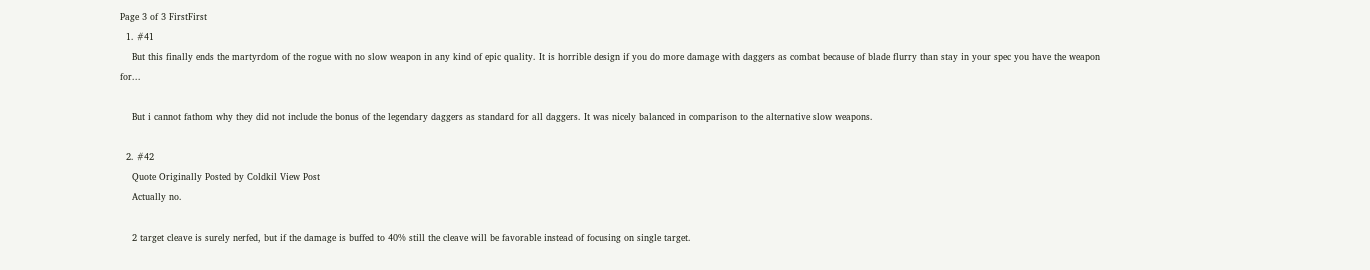Page 3 of 3 FirstFirst
  1. #41
    But this finally ends the martyrdom of the rogue with no slow weapon in any kind of epic quality. It is horrible design if you do more damage with daggers as combat because of blade flurry than stay in your spec you have the weapon for...

    But i cannot fathom why they did not include the bonus of the legendary daggers as standard for all daggers. It was nicely balanced in comparison to the alternative slow weapons.

  2. #42
    Quote Originally Posted by Coldkil View Post
    Actually no.

    2 target cleave is surely nerfed, but if the damage is buffed to 40% still the cleave will be favorable instead of focusing on single target.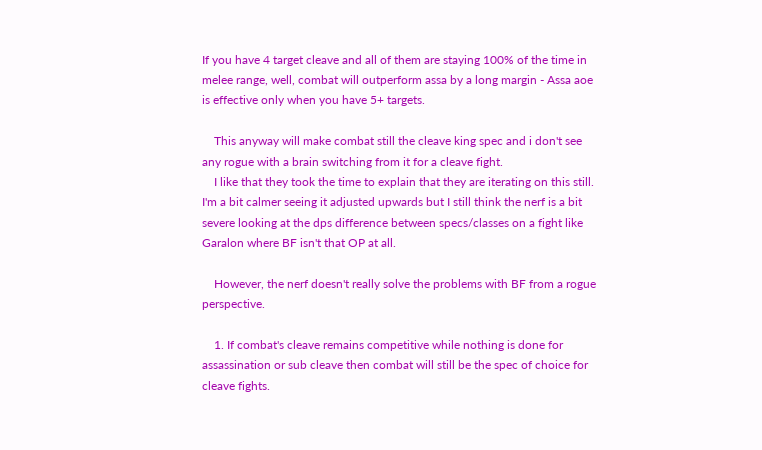If you have 4 target cleave and all of them are staying 100% of the time in melee range, well, combat will outperform assa by a long margin - Assa aoe is effective only when you have 5+ targets.

    This anyway will make combat still the cleave king spec and i don't see any rogue with a brain switching from it for a cleave fight.
    I like that they took the time to explain that they are iterating on this still. I'm a bit calmer seeing it adjusted upwards but I still think the nerf is a bit severe looking at the dps difference between specs/classes on a fight like Garalon where BF isn't that OP at all.

    However, the nerf doesn't really solve the problems with BF from a rogue perspective.

    1. If combat's cleave remains competitive while nothing is done for assassination or sub cleave then combat will still be the spec of choice for cleave fights.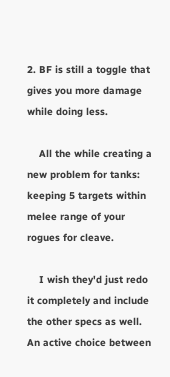2. BF is still a toggle that gives you more damage while doing less.

    All the while creating a new problem for tanks: keeping 5 targets within melee range of your rogues for cleave.

    I wish they'd just redo it completely and include the other specs as well. An active choice between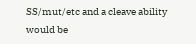SS/mut/etc and a cleave ability would be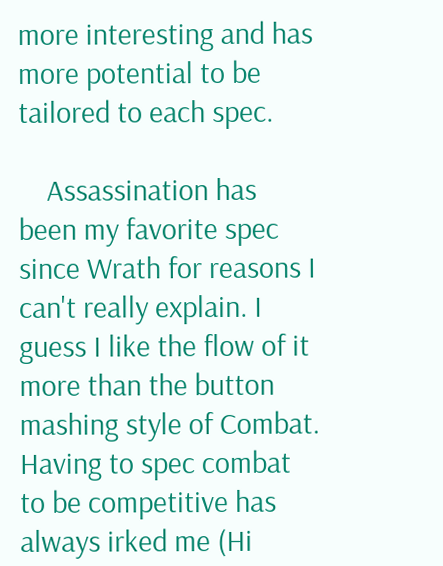more interesting and has more potential to be tailored to each spec.

    Assassination has been my favorite spec since Wrath for reasons I can't really explain. I guess I like the flow of it more than the button mashing style of Combat. Having to spec combat to be competitive has always irked me (Hi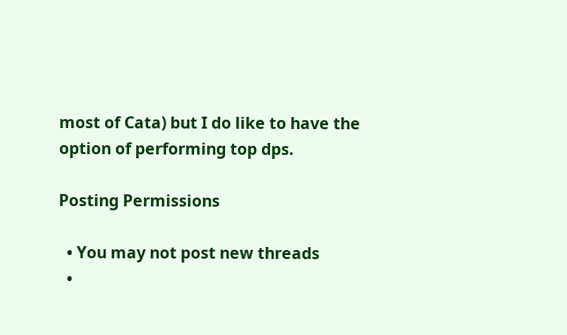most of Cata) but I do like to have the option of performing top dps.

Posting Permissions

  • You may not post new threads
  •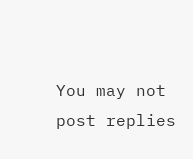You may not post replies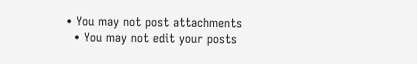• You may not post attachments
  • You may not edit your posts